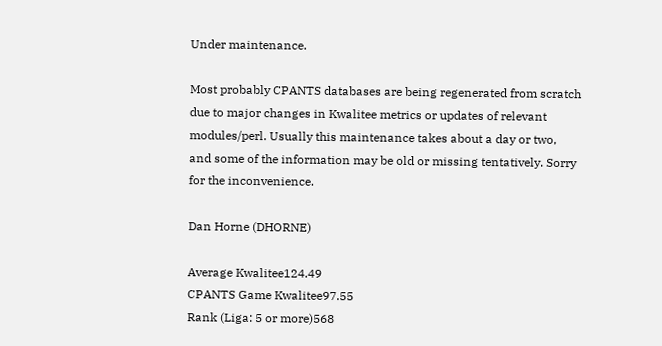Under maintenance.

Most probably CPANTS databases are being regenerated from scratch due to major changes in Kwalitee metrics or updates of relevant modules/perl. Usually this maintenance takes about a day or two, and some of the information may be old or missing tentatively. Sorry for the inconvenience.

Dan Horne (DHORNE)

Average Kwalitee124.49
CPANTS Game Kwalitee97.55
Rank (Liga: 5 or more)568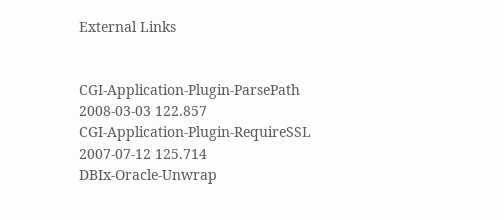External Links


CGI-Application-Plugin-ParsePath 2008-03-03 122.857
CGI-Application-Plugin-RequireSSL 2007-07-12 125.714
DBIx-Oracle-Unwrap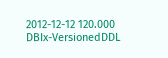2012-12-12 120.000
DBIx-VersionedDDL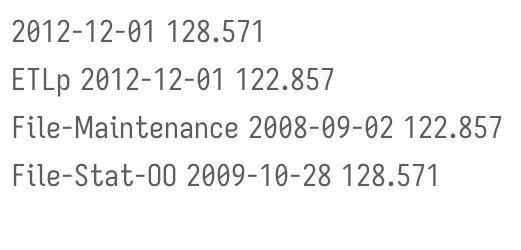2012-12-01 128.571
ETLp 2012-12-01 122.857
File-Maintenance 2008-09-02 122.857
File-Stat-OO 2009-10-28 128.571